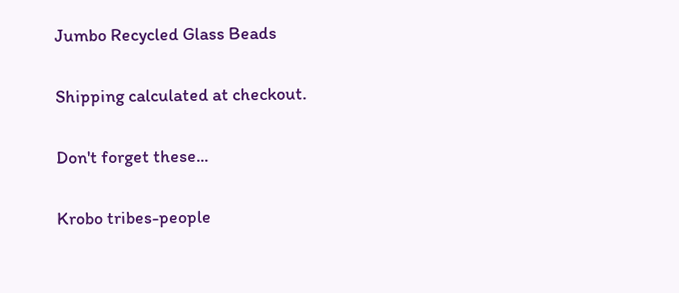Jumbo Recycled Glass Beads

Shipping calculated at checkout.

Don't forget these...

Krobo tribes-people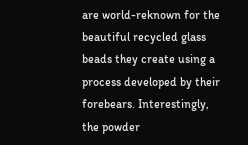are world-reknown for the beautiful recycled glass beads they create using a process developed by their forebears. Interestingly, the powder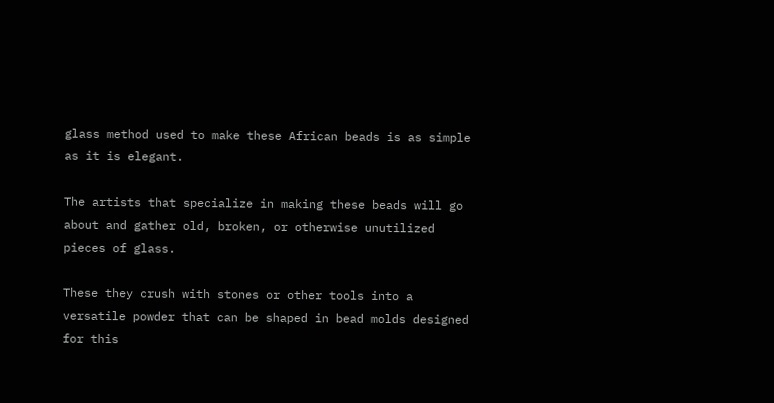glass method used to make these African beads is as simple as it is elegant.

The artists that specialize in making these beads will go about and gather old, broken, or otherwise unutilized pieces of glass.

These they crush with stones or other tools into a versatile powder that can be shaped in bead molds designed for this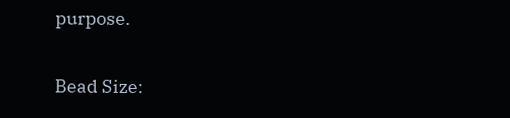purpose.

Bead Size: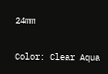24mm

Color: Clear Aqua